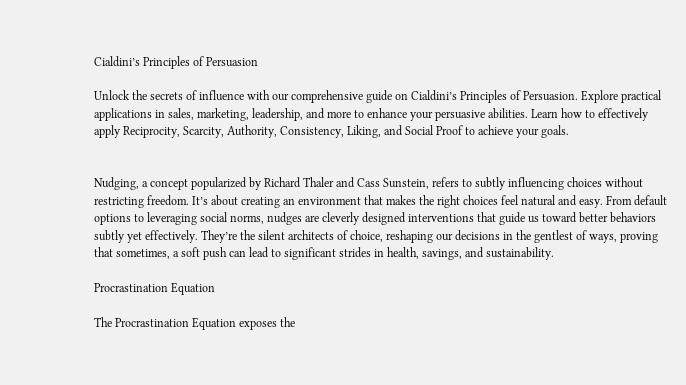Cialdini’s Principles of Persuasion

Unlock the secrets of influence with our comprehensive guide on Cialdini’s Principles of Persuasion. Explore practical applications in sales, marketing, leadership, and more to enhance your persuasive abilities. Learn how to effectively apply Reciprocity, Scarcity, Authority, Consistency, Liking, and Social Proof to achieve your goals.


Nudging, a concept popularized by Richard Thaler and Cass Sunstein, refers to subtly influencing choices without restricting freedom. It’s about creating an environment that makes the right choices feel natural and easy. From default options to leveraging social norms, nudges are cleverly designed interventions that guide us toward better behaviors subtly yet effectively. They’re the silent architects of choice, reshaping our decisions in the gentlest of ways, proving that sometimes, a soft push can lead to significant strides in health, savings, and sustainability.

Procrastination Equation

The Procrastination Equation exposes the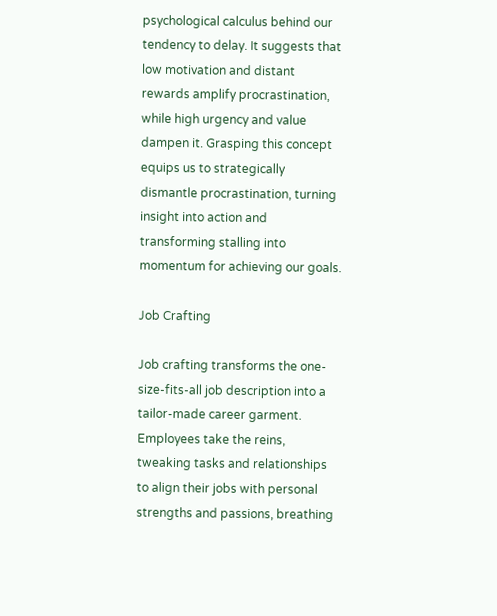psychological calculus behind our tendency to delay. It suggests that low motivation and distant rewards amplify procrastination, while high urgency and value dampen it. Grasping this concept equips us to strategically dismantle procrastination, turning insight into action and transforming stalling into momentum for achieving our goals.

Job Crafting

Job crafting transforms the one-size-fits-all job description into a tailor-made career garment. Employees take the reins, tweaking tasks and relationships to align their jobs with personal strengths and passions, breathing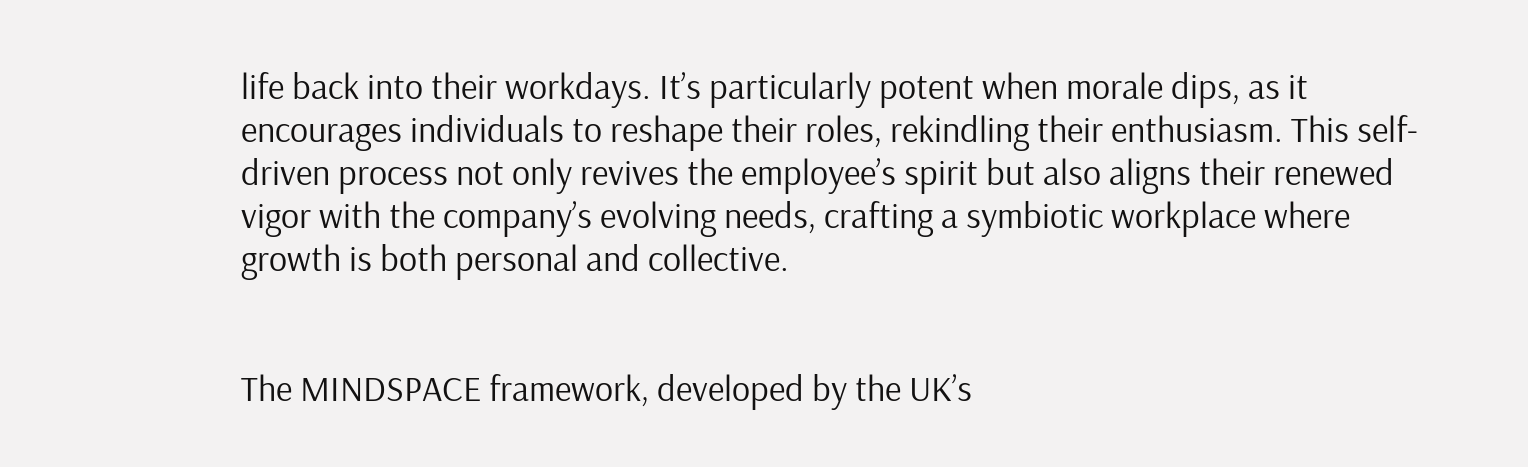life back into their workdays. It’s particularly potent when morale dips, as it encourages individuals to reshape their roles, rekindling their enthusiasm. This self-driven process not only revives the employee’s spirit but also aligns their renewed vigor with the company’s evolving needs, crafting a symbiotic workplace where growth is both personal and collective.


The MINDSPACE framework, developed by the UK’s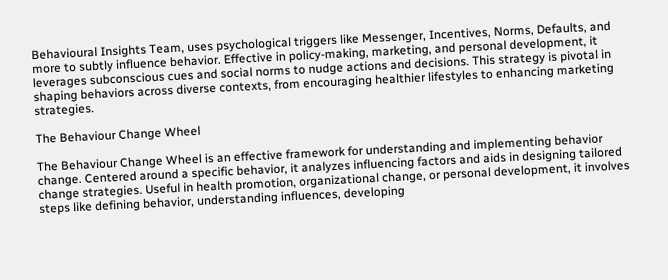Behavioural Insights Team, uses psychological triggers like Messenger, Incentives, Norms, Defaults, and more to subtly influence behavior. Effective in policy-making, marketing, and personal development, it leverages subconscious cues and social norms to nudge actions and decisions. This strategy is pivotal in shaping behaviors across diverse contexts, from encouraging healthier lifestyles to enhancing marketing strategies.

The Behaviour Change Wheel

The Behaviour Change Wheel is an effective framework for understanding and implementing behavior change. Centered around a specific behavior, it analyzes influencing factors and aids in designing tailored change strategies. Useful in health promotion, organizational change, or personal development, it involves steps like defining behavior, understanding influences, developing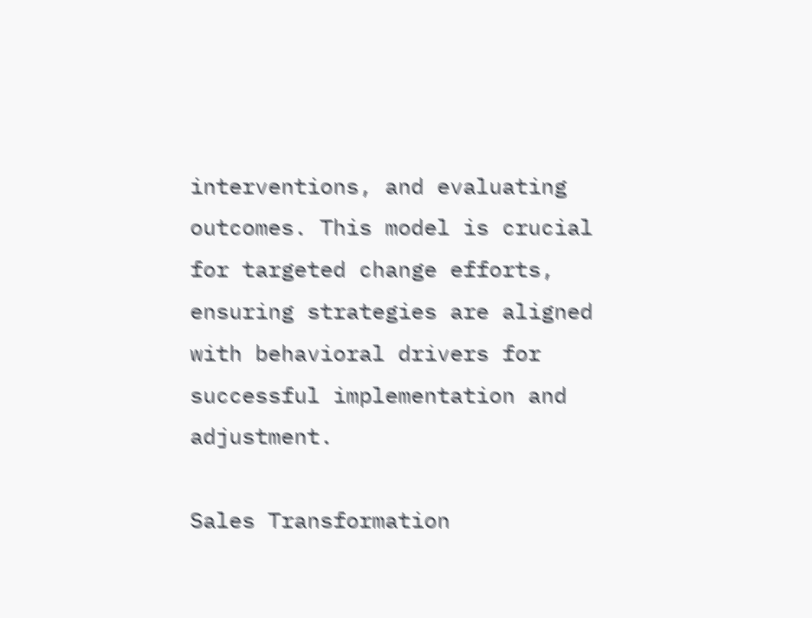interventions, and evaluating outcomes. This model is crucial for targeted change efforts, ensuring strategies are aligned with behavioral drivers for successful implementation and adjustment.

Sales Transformation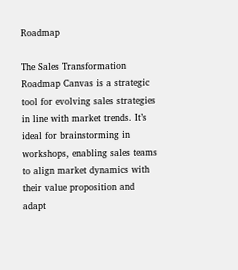Roadmap

The Sales Transformation Roadmap Canvas is a strategic tool for evolving sales strategies in line with market trends. It’s ideal for brainstorming in workshops, enabling sales teams to align market dynamics with their value proposition and adapt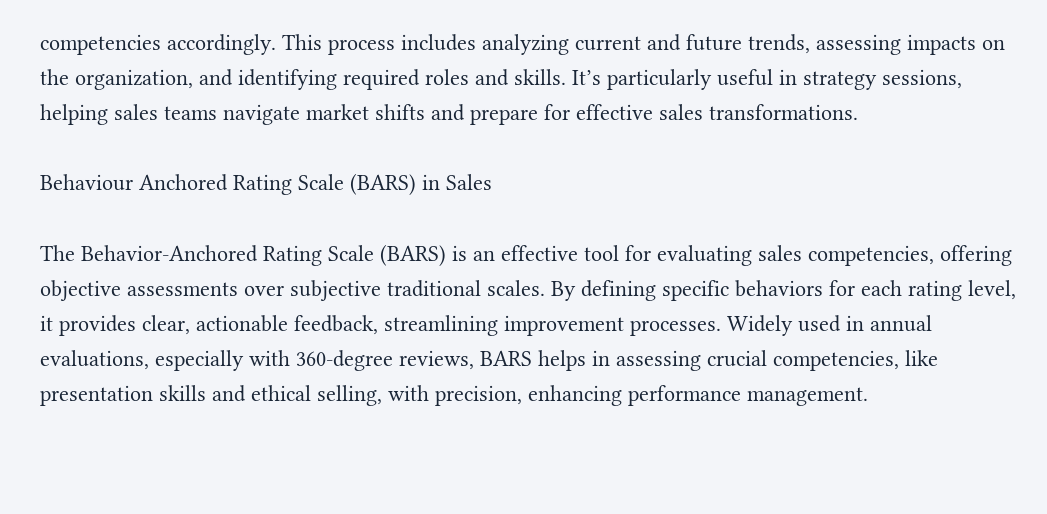competencies accordingly. This process includes analyzing current and future trends, assessing impacts on the organization, and identifying required roles and skills. It’s particularly useful in strategy sessions, helping sales teams navigate market shifts and prepare for effective sales transformations.

Behaviour Anchored Rating Scale (BARS) in Sales

The Behavior-Anchored Rating Scale (BARS) is an effective tool for evaluating sales competencies, offering objective assessments over subjective traditional scales. By defining specific behaviors for each rating level, it provides clear, actionable feedback, streamlining improvement processes. Widely used in annual evaluations, especially with 360-degree reviews, BARS helps in assessing crucial competencies, like presentation skills and ethical selling, with precision, enhancing performance management.